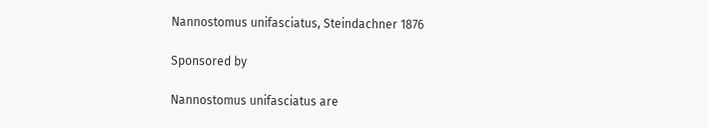Nannostomus unifasciatus, Steindachner 1876

Sponsored by

Nannostomus unifasciatus are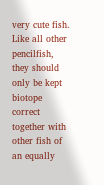very cute fish. Like all other pencilfish, they should only be kept biotope correct together with other fish of an equally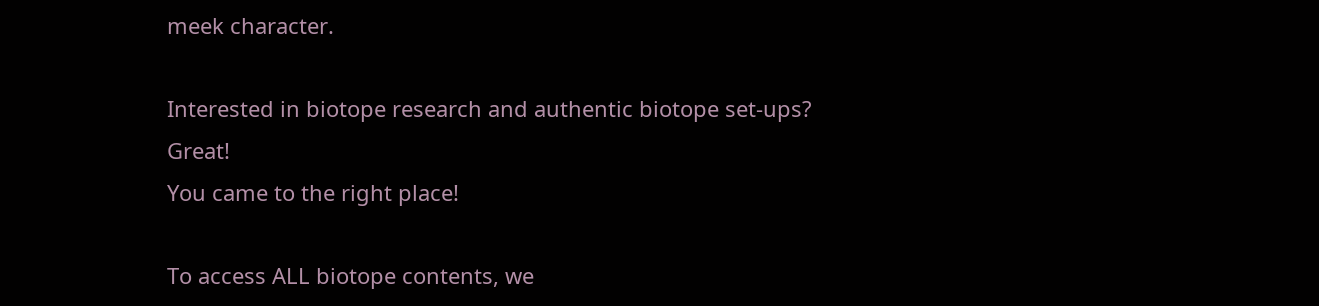meek character.

Interested in biotope research and authentic biotope set-ups? Great!
You came to the right place!

To access ALL biotope contents, we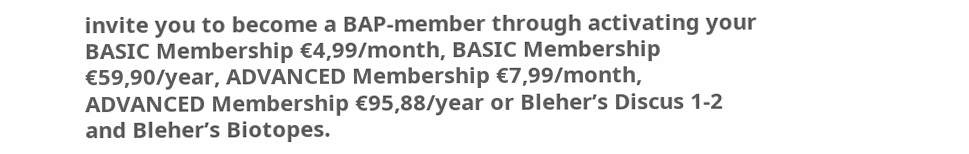invite you to become a BAP-member through activating your
BASIC Membership €4,99/month, BASIC Membership €59,90/year, ADVANCED Membership €7,99/month, ADVANCED Membership €95,88/year or Bleher’s Discus 1-2 and Bleher’s Biotopes.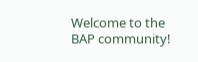Welcome to the BAP community!